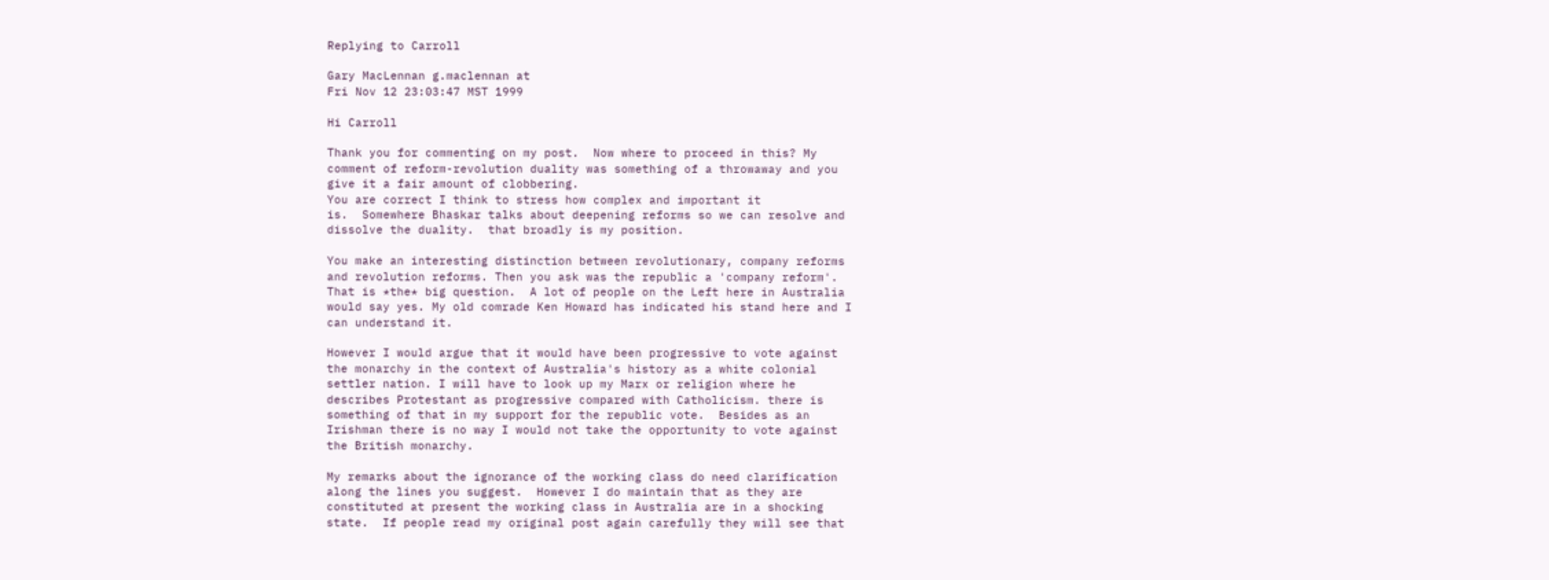Replying to Carroll

Gary MacLennan g.maclennan at
Fri Nov 12 23:03:47 MST 1999

Hi Carroll

Thank you for commenting on my post.  Now where to proceed in this? My
comment of reform-revolution duality was something of a throwaway and you
give it a fair amount of clobbering.
You are correct I think to stress how complex and important it
is.  Somewhere Bhaskar talks about deepening reforms so we can resolve and
dissolve the duality.  that broadly is my position.

You make an interesting distinction between revolutionary, company reforms
and revolution reforms. Then you ask was the republic a 'company reform'.
That is *the* big question.  A lot of people on the Left here in Australia
would say yes. My old comrade Ken Howard has indicated his stand here and I
can understand it.

However I would argue that it would have been progressive to vote against
the monarchy in the context of Australia's history as a white colonial
settler nation. I will have to look up my Marx or religion where he
describes Protestant as progressive compared with Catholicism. there is
something of that in my support for the republic vote.  Besides as an
Irishman there is no way I would not take the opportunity to vote against
the British monarchy.

My remarks about the ignorance of the working class do need clarification
along the lines you suggest.  However I do maintain that as they are
constituted at present the working class in Australia are in a shocking
state.  If people read my original post again carefully they will see that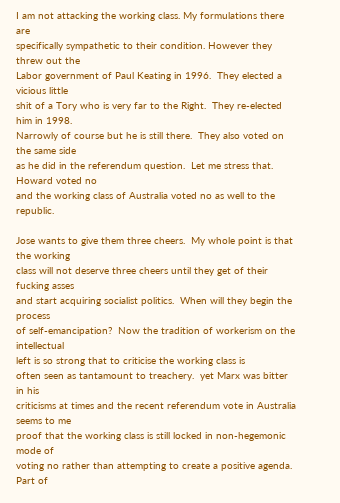I am not attacking the working class. My formulations there are
specifically sympathetic to their condition. However they threw out the
Labor government of Paul Keating in 1996.  They elected a vicious little
shit of a Tory who is very far to the Right.  They re-elected him in 1998.
Narrowly of course but he is still there.  They also voted on the same side
as he did in the referendum question.  Let me stress that. Howard voted no
and the working class of Australia voted no as well to the republic.

Jose wants to give them three cheers.  My whole point is that the working
class will not deserve three cheers until they get of their fucking asses
and start acquiring socialist politics.  When will they begin the process
of self-emancipation?  Now the tradition of workerism on the intellectual
left is so strong that to criticise the working class is
often seen as tantamount to treachery.  yet Marx was bitter in his
criticisms at times and the recent referendum vote in Australia seems to me
proof that the working class is still locked in non-hegemonic mode of
voting no rather than attempting to create a positive agenda.  Part of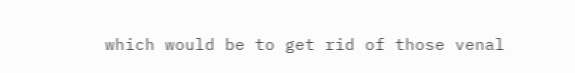which would be to get rid of those venal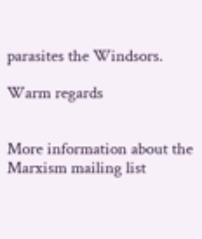parasites the Windsors.

Warm regards


More information about the Marxism mailing list